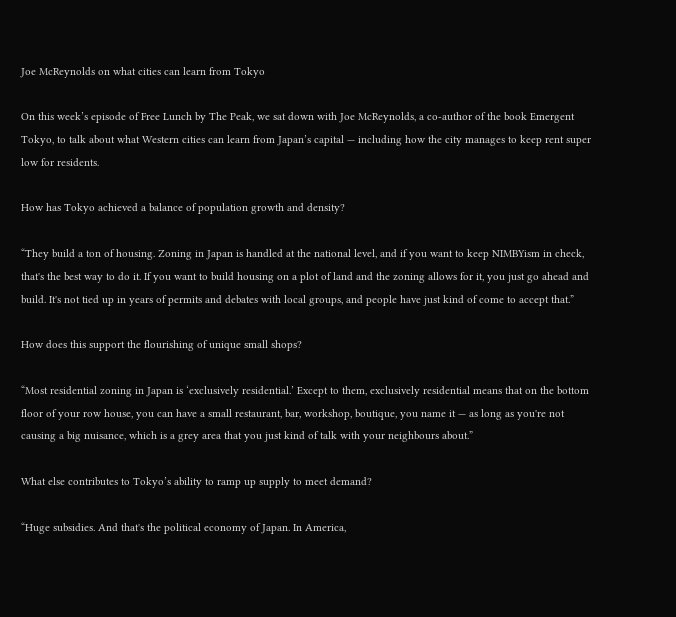Joe McReynolds on what cities can learn from Tokyo

On this week’s episode of Free Lunch by The Peak, we sat down with Joe McReynolds, a co-author of the book Emergent Tokyo, to talk about what Western cities can learn from Japan’s capital — including how the city manages to keep rent super low for residents.

How has Tokyo achieved a balance of population growth and density?

“They build a ton of housing. Zoning in Japan is handled at the national level, and if you want to keep NIMBYism in check, that's the best way to do it. If you want to build housing on a plot of land and the zoning allows for it, you just go ahead and build. It's not tied up in years of permits and debates with local groups, and people have just kind of come to accept that.”

How does this support the flourishing of unique small shops?

“Most residential zoning in Japan is ‘exclusively residential.’ Except to them, exclusively residential means that on the bottom floor of your row house, you can have a small restaurant, bar, workshop, boutique, you name it — as long as you're not causing a big nuisance, which is a grey area that you just kind of talk with your neighbours about.”

What else contributes to Tokyo’s ability to ramp up supply to meet demand?

“Huge subsidies. And that's the political economy of Japan. In America,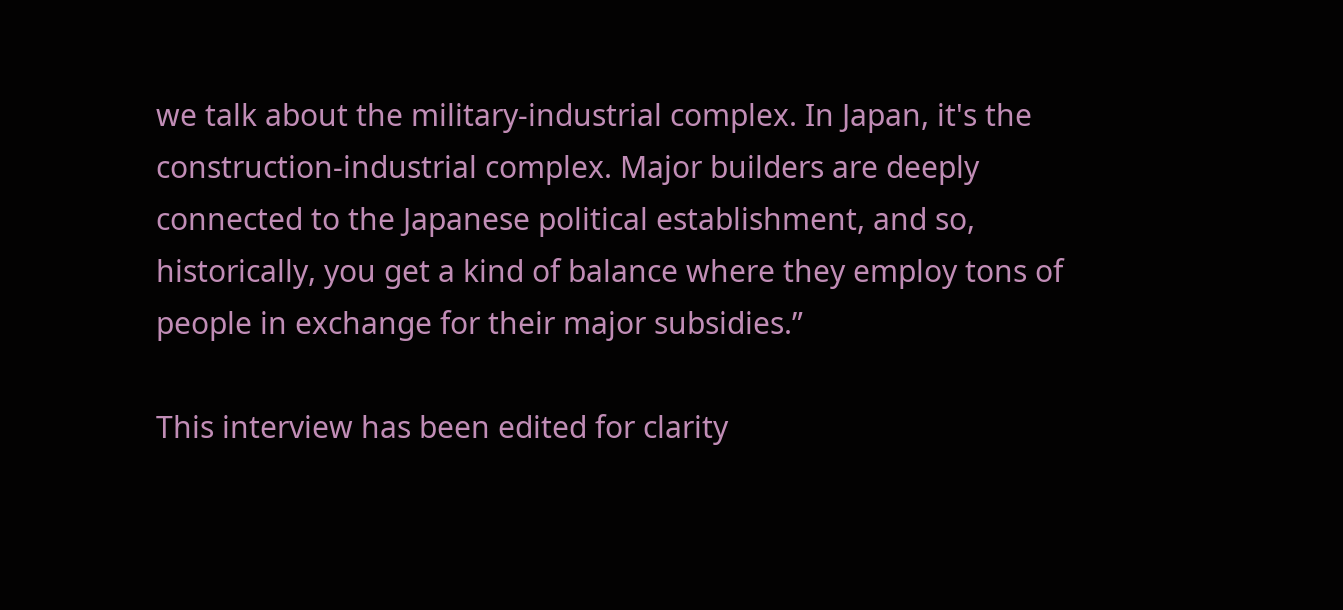we talk about the military-industrial complex. In Japan, it's the construction-industrial complex. Major builders are deeply connected to the Japanese political establishment, and so, historically, you get a kind of balance where they employ tons of people in exchange for their major subsidies.”

This interview has been edited for clarity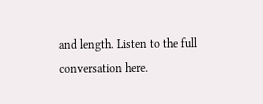and length. Listen to the full conversation here.